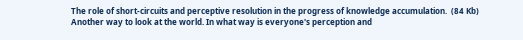The role of short-circuits and perceptive resolution in the progress of knowledge accumulation.  (84 Kb)
Another way to look at the world. In what way is everyone's perception and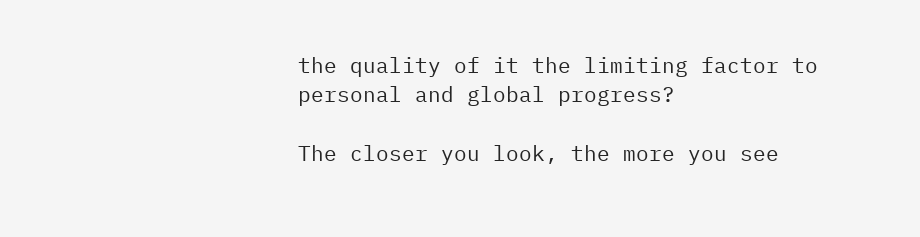the quality of it the limiting factor to personal and global progress?

The closer you look, the more you see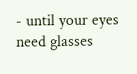- until your eyes need glasses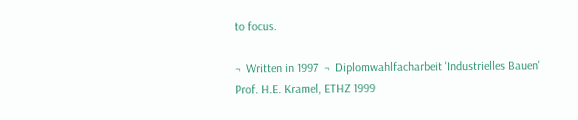to focus.

¬  Written in 1997  ¬  Diplomwahlfacharbeit 'Industrielles Bauen' Prof. H.E. Kramel, ETHZ 1999